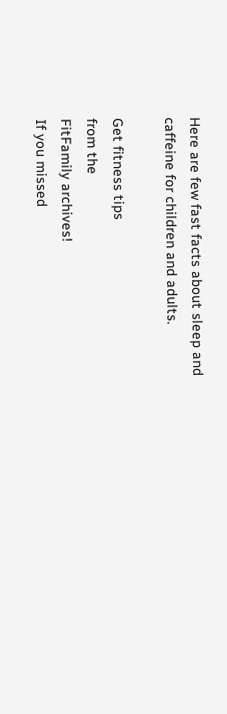Here are few fast facts about sleep and
caffeine for children and adults.

Get fitness tips
from the
FitFamily archives!
If you missed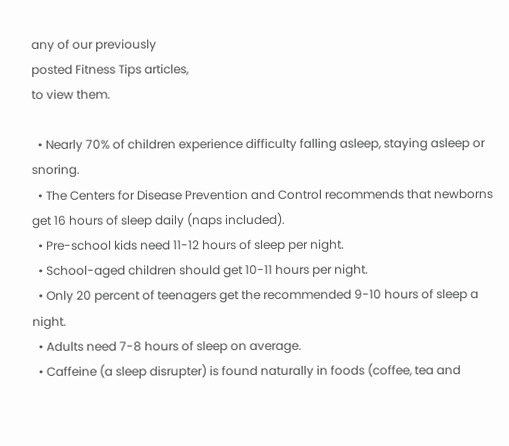any of our previously
posted Fitness Tips articles,
to view them.

  • Nearly 70% of children experience difficulty falling asleep, staying asleep or snoring.
  • The Centers for Disease Prevention and Control recommends that newborns get 16 hours of sleep daily (naps included).
  • Pre-school kids need 11-12 hours of sleep per night.
  • School-aged children should get 10-11 hours per night.
  • Only 20 percent of teenagers get the recommended 9-10 hours of sleep a night.
  • Adults need 7-8 hours of sleep on average.
  • Caffeine (a sleep disrupter) is found naturally in foods (coffee, tea and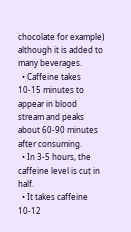chocolate for example) although it is added to many beverages.
  • Caffeine takes 10-15 minutes to appear in blood stream and peaks about 60-90 minutes after consuming.
  • In 3-5 hours, the caffeine level is cut in half.
  • It takes caffeine 10-12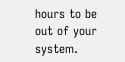hours to be out of your system.